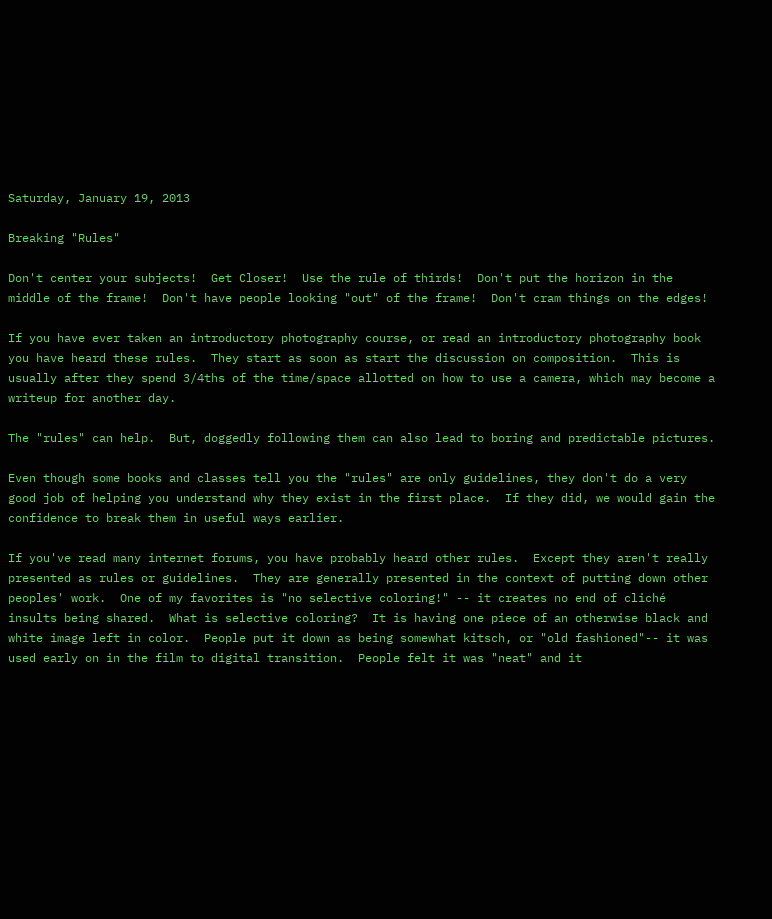Saturday, January 19, 2013

Breaking "Rules"

Don't center your subjects!  Get Closer!  Use the rule of thirds!  Don't put the horizon in the middle of the frame!  Don't have people looking "out" of the frame!  Don't cram things on the edges!

If you have ever taken an introductory photography course, or read an introductory photography book you have heard these rules.  They start as soon as start the discussion on composition.  This is usually after they spend 3/4ths of the time/space allotted on how to use a camera, which may become a writeup for another day.

The "rules" can help.  But, doggedly following them can also lead to boring and predictable pictures.

Even though some books and classes tell you the "rules" are only guidelines, they don't do a very good job of helping you understand why they exist in the first place.  If they did, we would gain the confidence to break them in useful ways earlier.

If you've read many internet forums, you have probably heard other rules.  Except they aren't really presented as rules or guidelines.  They are generally presented in the context of putting down other peoples' work.  One of my favorites is "no selective coloring!" -- it creates no end of cliché insults being shared.  What is selective coloring?  It is having one piece of an otherwise black and white image left in color.  People put it down as being somewhat kitsch, or "old fashioned"-- it was used early on in the film to digital transition.  People felt it was "neat" and it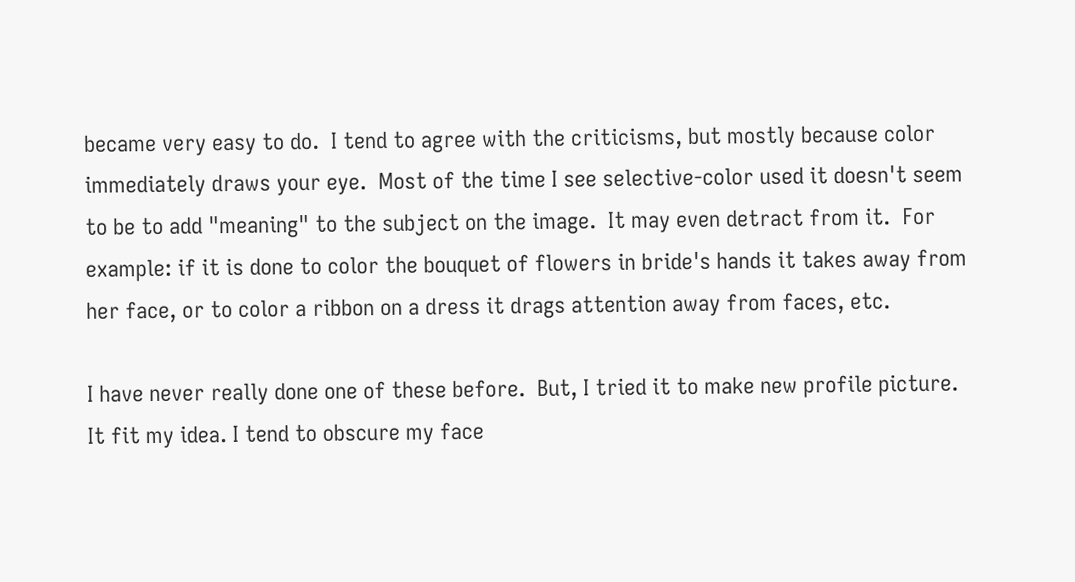became very easy to do.  I tend to agree with the criticisms, but mostly because color immediately draws your eye.  Most of the time I see selective-color used it doesn't seem to be to add "meaning" to the subject on the image.  It may even detract from it.  For example: if it is done to color the bouquet of flowers in bride's hands it takes away from her face, or to color a ribbon on a dress it drags attention away from faces, etc.

I have never really done one of these before.  But, I tried it to make new profile picture. It fit my idea. I tend to obscure my face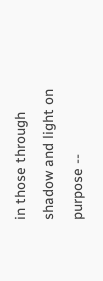in those through shadow and light on purpose --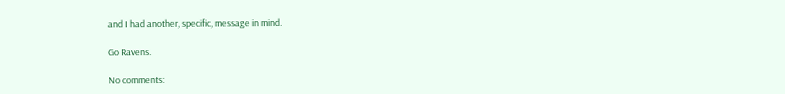and I had another, specific, message in mind.

Go Ravens.

No comments: